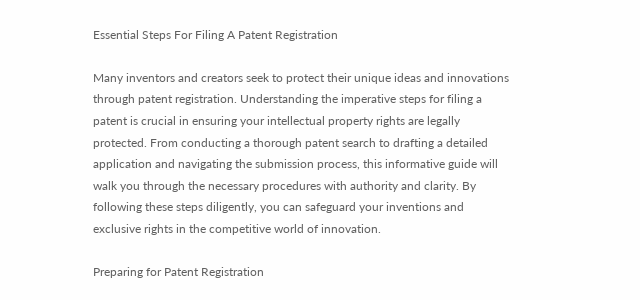Essential Steps For Filing A Patent Registration

Many inventors and creators seek to protect their unique ideas and innovations through patent registration. Understanding the imperative steps for filing a patent is crucial in ensuring your intellectual property rights are legally protected. From conducting a thorough patent search to drafting a detailed application and navigating the submission process, this informative guide will walk you through the necessary procedures with authority and clarity. By following these steps diligently, you can safeguard your inventions and exclusive rights in the competitive world of innovation.

Preparing for Patent Registration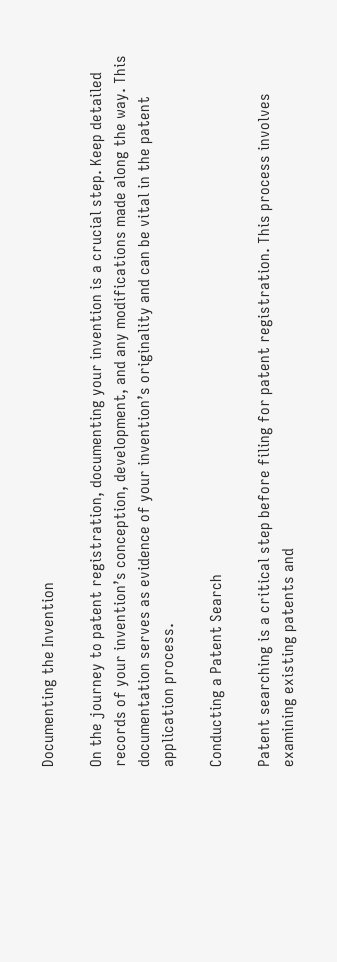Documenting the Invention

On the journey to patent registration, documenting your invention is a crucial step. Keep detailed records of your invention’s conception, development, and any modifications made along the way. This documentation serves as evidence of your invention’s originality and can be vital in the patent application process.

Conducting a Patent Search

Patent searching is a critical step before filing for patent registration. This process involves examining existing patents and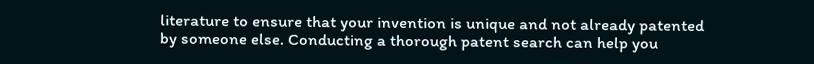literature to ensure that your invention is unique and not already patented by someone else. Conducting a thorough patent search can help you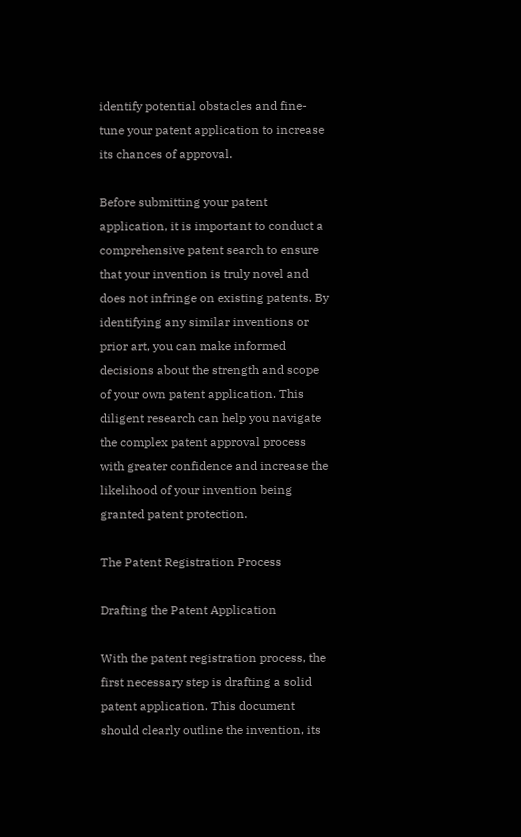identify potential obstacles and fine-tune your patent application to increase its chances of approval.

Before submitting your patent application, it is important to conduct a comprehensive patent search to ensure that your invention is truly novel and does not infringe on existing patents. By identifying any similar inventions or prior art, you can make informed decisions about the strength and scope of your own patent application. This diligent research can help you navigate the complex patent approval process with greater confidence and increase the likelihood of your invention being granted patent protection.

The Patent Registration Process

Drafting the Patent Application

With the patent registration process, the first necessary step is drafting a solid patent application. This document should clearly outline the invention, its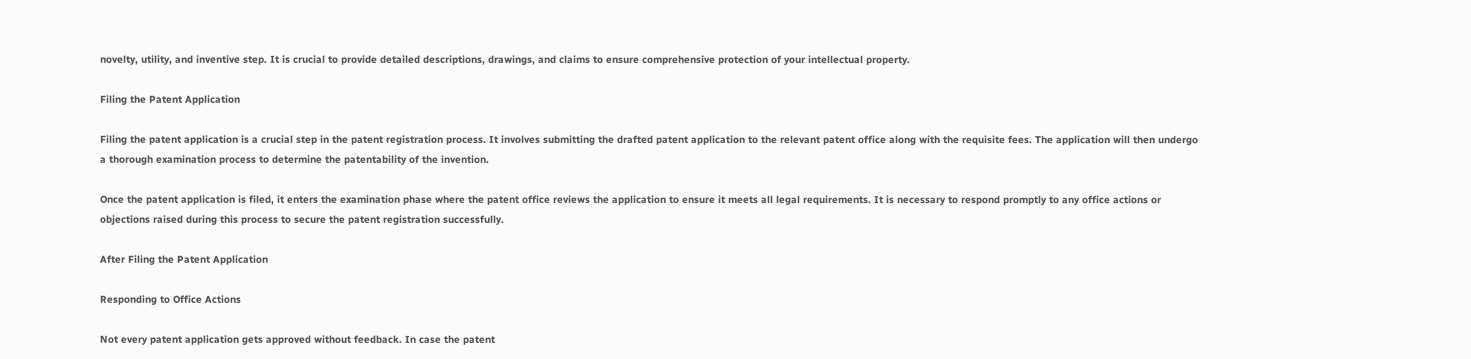novelty, utility, and inventive step. It is crucial to provide detailed descriptions, drawings, and claims to ensure comprehensive protection of your intellectual property.

Filing the Patent Application

Filing the patent application is a crucial step in the patent registration process. It involves submitting the drafted patent application to the relevant patent office along with the requisite fees. The application will then undergo a thorough examination process to determine the patentability of the invention.

Once the patent application is filed, it enters the examination phase where the patent office reviews the application to ensure it meets all legal requirements. It is necessary to respond promptly to any office actions or objections raised during this process to secure the patent registration successfully.

After Filing the Patent Application

Responding to Office Actions

Not every patent application gets approved without feedback. In case the patent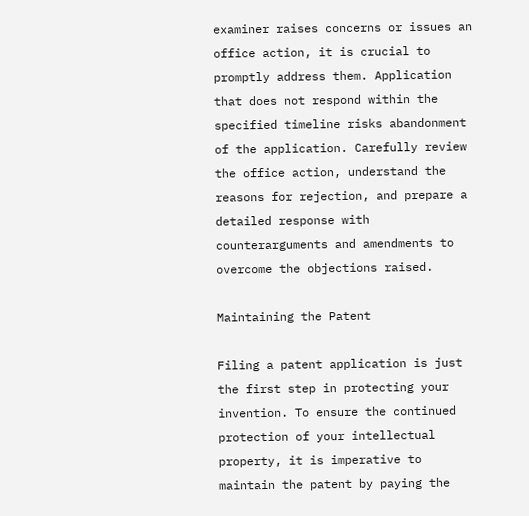examiner raises concerns or issues an office action, it is crucial to promptly address them. Application that does not respond within the specified timeline risks abandonment of the application. Carefully review the office action, understand the reasons for rejection, and prepare a detailed response with counterarguments and amendments to overcome the objections raised.

Maintaining the Patent

Filing a patent application is just the first step in protecting your invention. To ensure the continued protection of your intellectual property, it is imperative to maintain the patent by paying the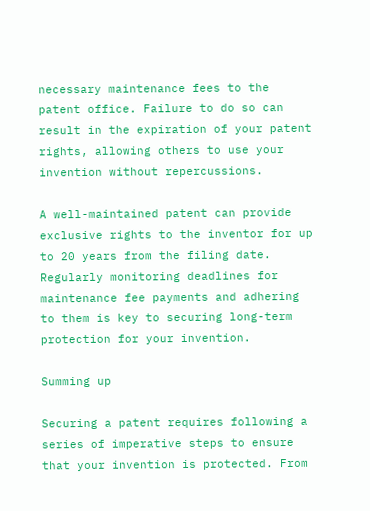necessary maintenance fees to the patent office. Failure to do so can result in the expiration of your patent rights, allowing others to use your invention without repercussions.

A well-maintained patent can provide exclusive rights to the inventor for up to 20 years from the filing date. Regularly monitoring deadlines for maintenance fee payments and adhering to them is key to securing long-term protection for your invention.

Summing up

Securing a patent requires following a series of imperative steps to ensure that your invention is protected. From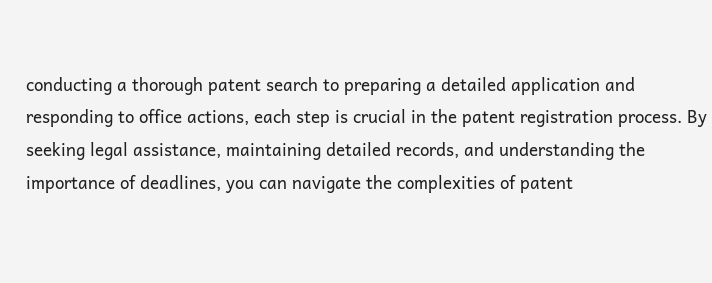conducting a thorough patent search to preparing a detailed application and responding to office actions, each step is crucial in the patent registration process. By seeking legal assistance, maintaining detailed records, and understanding the importance of deadlines, you can navigate the complexities of patent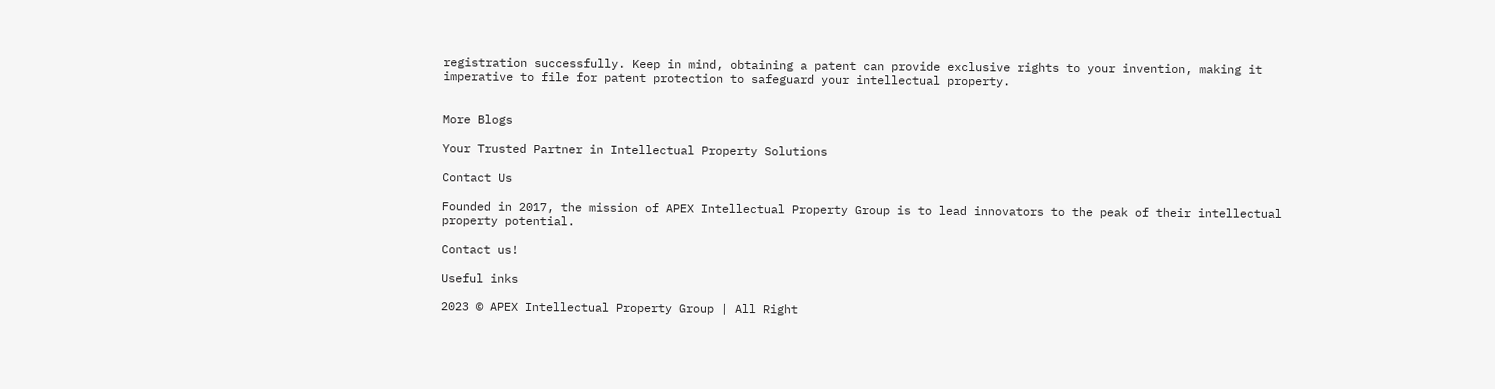registration successfully. Keep in mind, obtaining a patent can provide exclusive rights to your invention, making it imperative to file for patent protection to safeguard your intellectual property.


More Blogs

Your Trusted Partner in Intellectual Property Solutions

Contact Us

Founded in 2017, the mission of APEX Intellectual Property Group is to lead innovators to the peak of their intellectual property potential.

Contact us!

Useful inks

2023 © APEX Intellectual Property Group | All Right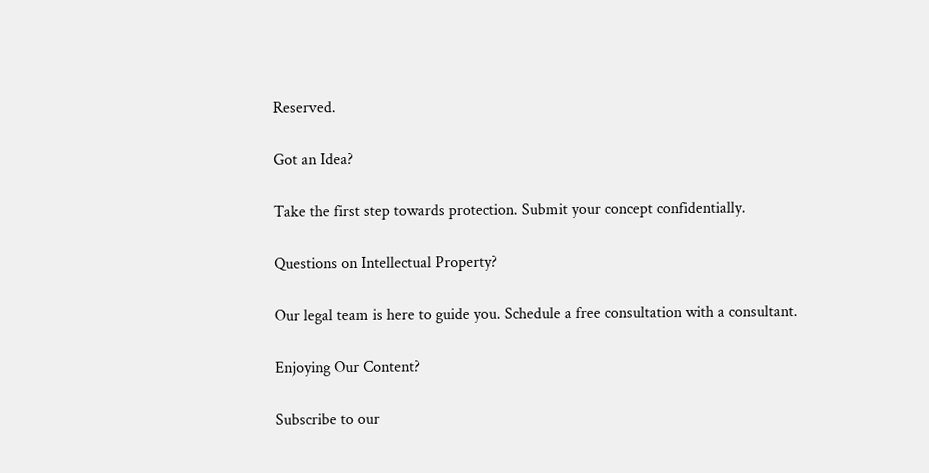Reserved.

Got an Idea?

Take the first step towards protection. Submit your concept confidentially.

Questions on Intellectual Property?

Our legal team is here to guide you. Schedule a free consultation with a consultant.

Enjoying Our Content?

Subscribe to our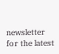newsletter for the latest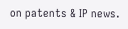on patents & IP news.